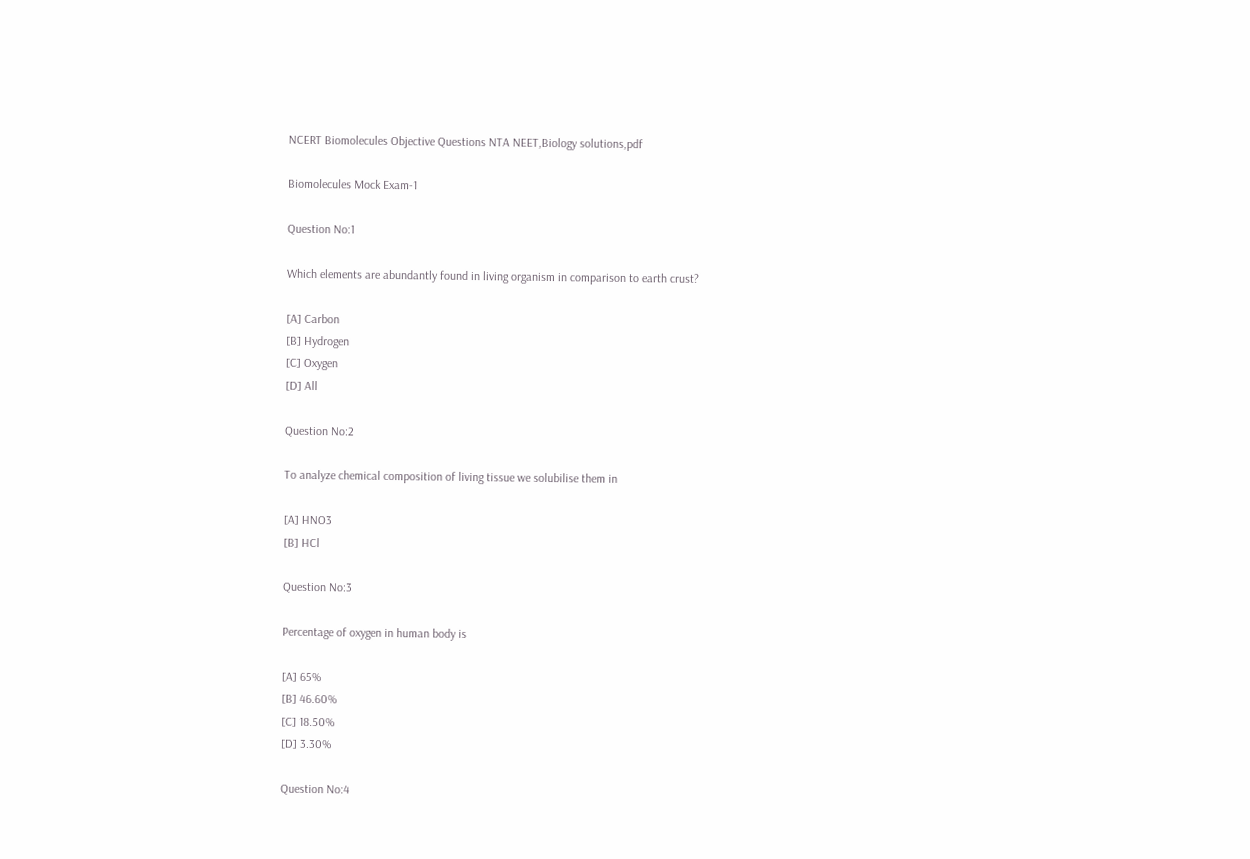NCERT Biomolecules Objective Questions NTA NEET,Biology solutions,pdf

Biomolecules Mock Exam-1

Question No:1

Which elements are abundantly found in living organism in comparison to earth crust?

[A] Carbon
[B] Hydrogen
[C] Oxygen
[D] All

Question No:2

To analyze chemical composition of living tissue we solubilise them in

[A] HNO3
[B] HCl

Question No:3

Percentage of oxygen in human body is

[A] 65%
[B] 46.60%
[C] 18.50%
[D] 3.30%

Question No:4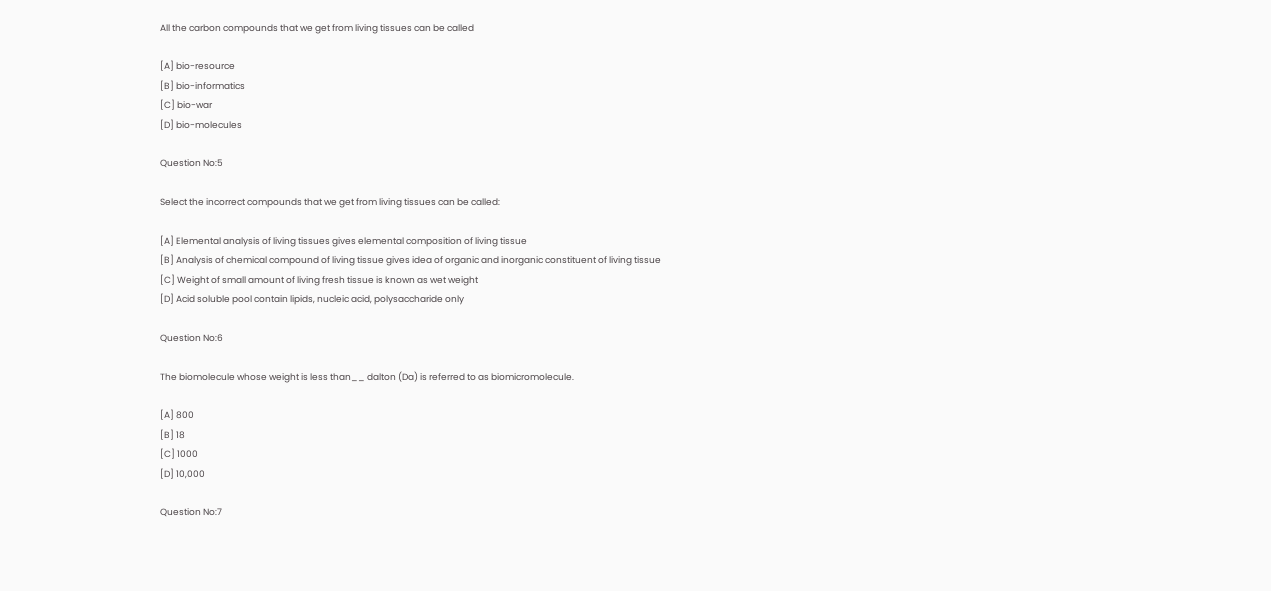All the carbon compounds that we get from living tissues can be called

[A] bio-resource
[B] bio-informatics
[C] bio-war
[D] bio-molecules

Question No:5

Select the incorrect compounds that we get from living tissues can be called:

[A] Elemental analysis of living tissues gives elemental composition of living tissue
[B] Analysis of chemical compound of living tissue gives idea of organic and inorganic constituent of living tissue
[C] Weight of small amount of living fresh tissue is known as wet weight
[D] Acid soluble pool contain lipids, nucleic acid, polysaccharide only

Question No:6

The biomolecule whose weight is less than__ dalton (Da) is referred to as biomicromolecule.

[A] 800
[B] 18
[C] 1000
[D] 10,000

Question No:7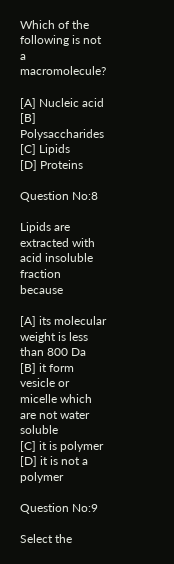Which of the following is not a macromolecule?

[A] Nucleic acid
[B] Polysaccharides
[C] Lipids
[D] Proteins

Question No:8

Lipids are extracted with acid insoluble fraction because

[A] its molecular weight is less than 800 Da
[B] it form vesicle or micelle which are not water soluble
[C] it is polymer
[D] it is not a polymer

Question No:9

Select the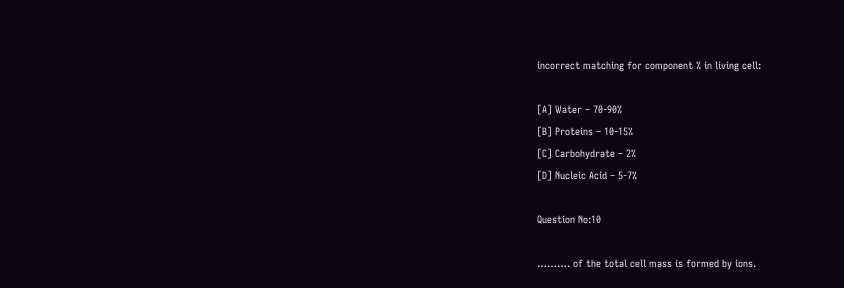incorrect matching for component % in living cell:

[A] Water – 70-90%
[B] Proteins – 10-15%
[C] Carbohydrate – 2%
[D] Nucleic Acid – 5-7%

Question No:10

………. of the total cell mass is formed by ions.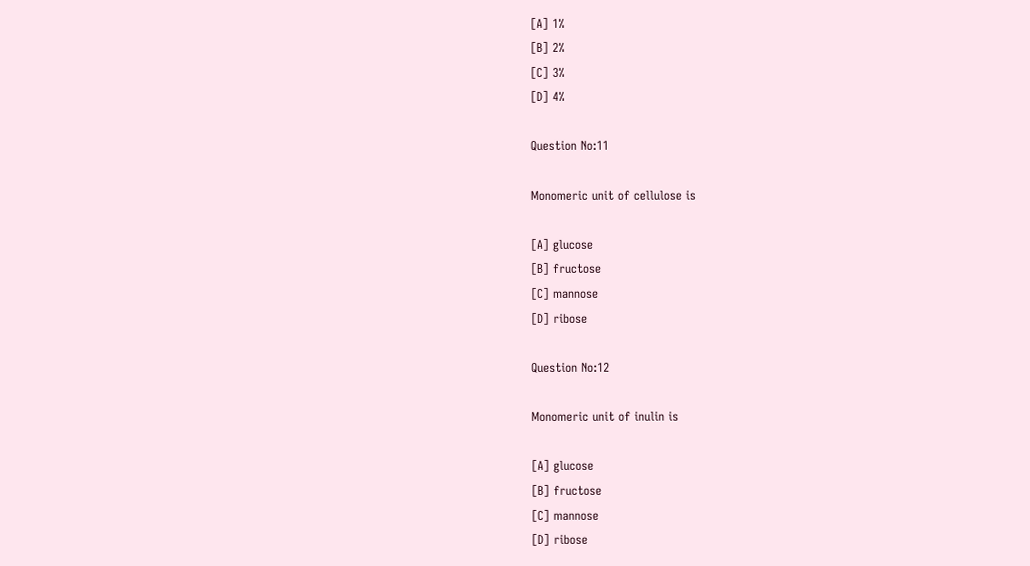[A] 1%
[B] 2%
[C] 3%
[D] 4%

Question No:11

Monomeric unit of cellulose is

[A] glucose
[B] fructose
[C] mannose
[D] ribose

Question No:12

Monomeric unit of inulin is

[A] glucose
[B] fructose
[C] mannose
[D] ribose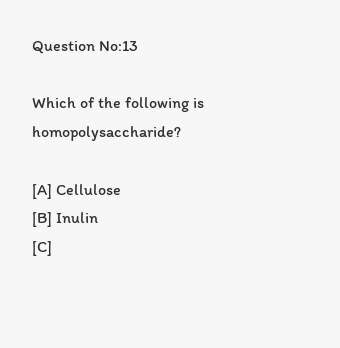Question No:13

Which of the following is homopolysaccharide?

[A] Cellulose
[B] Inulin
[C]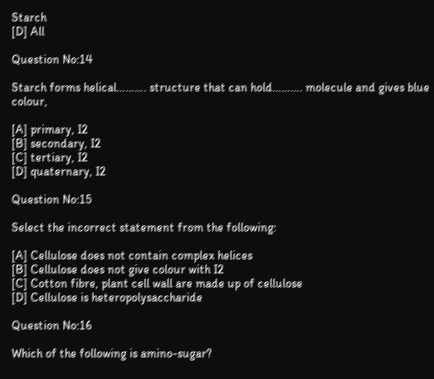Starch
[D] All

Question No:14

Starch forms helical………. structure that can hold………. molecule and gives blue colour,

[A] primary, I2
[B] secondary, I2
[C] tertiary, I2
[D] quaternary, I2

Question No:15

Select the incorrect statement from the following:

[A] Cellulose does not contain complex helices
[B] Cellulose does not give colour with I2
[C] Cotton fibre, plant cell wall are made up of cellulose
[D] Cellulose is heteropolysaccharide

Question No:16

Which of the following is amino-sugar?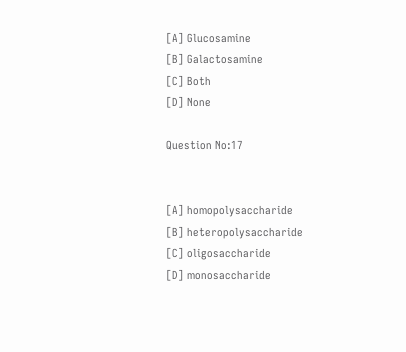[A] Glucosamine
[B] Galactosamine
[C] Both
[D] None

Question No:17


[A] homopolysaccharide
[B] heteropolysaccharide
[C] oligosaccharide
[D] monosaccharide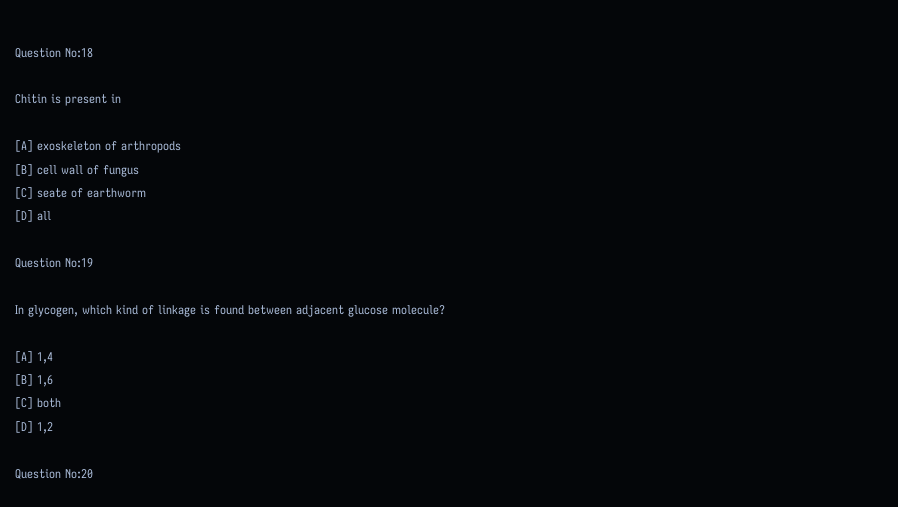Question No:18

Chitin is present in

[A] exoskeleton of arthropods
[B] cell wall of fungus
[C] seate of earthworm
[D] all

Question No:19

In glycogen, which kind of linkage is found between adjacent glucose molecule?

[A] 1,4
[B] 1,6
[C] both
[D] 1,2

Question No:20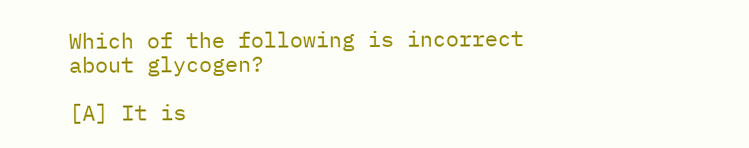Which of the following is incorrect about glycogen?

[A] It is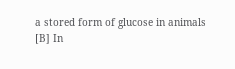a stored form of glucose in animals
[B] In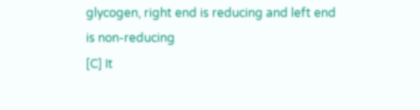glycogen, right end is reducing and left end is non-reducing
[C] It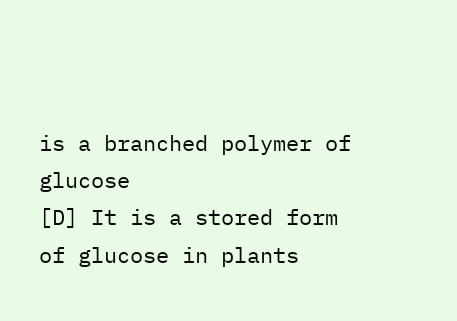is a branched polymer of glucose
[D] It is a stored form of glucose in plants